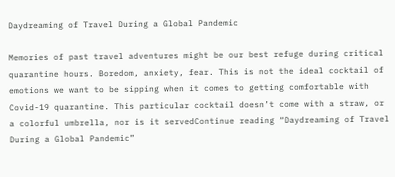Daydreaming of Travel During a Global Pandemic

Memories of past travel adventures might be our best refuge during critical quarantine hours. Boredom, anxiety, fear. This is not the ideal cocktail of emotions we want to be sipping when it comes to getting comfortable with Covid-19 quarantine. This particular cocktail doesn’t come with a straw, or a colorful umbrella, nor is it servedContinue reading “Daydreaming of Travel During a Global Pandemic”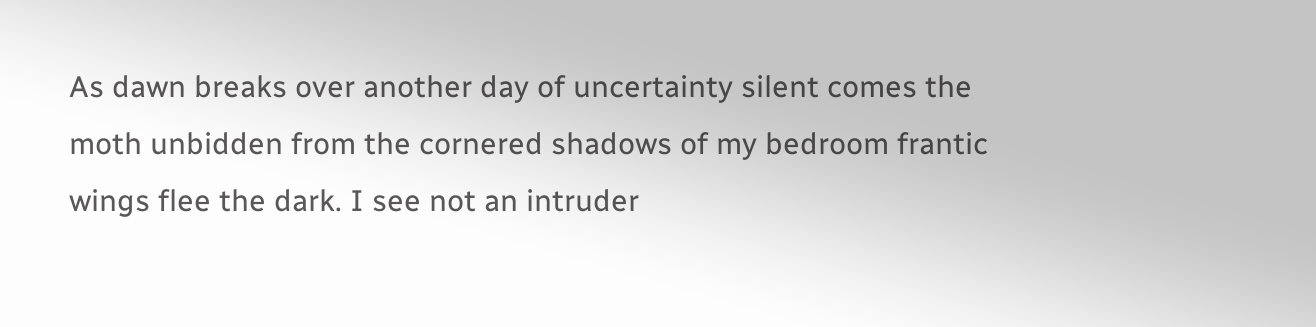As dawn breaks over another day of uncertainty silent comes the moth unbidden from the cornered shadows of my bedroom frantic wings flee the dark. I see not an intruder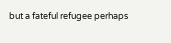but a fateful refugee perhaps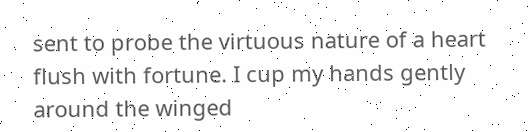sent to probe the virtuous nature of a heart flush with fortune. I cup my hands gently around the winged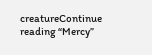creatureContinue reading “Mercy”